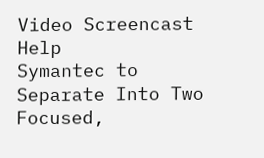Video Screencast Help
Symantec to Separate Into Two Focused,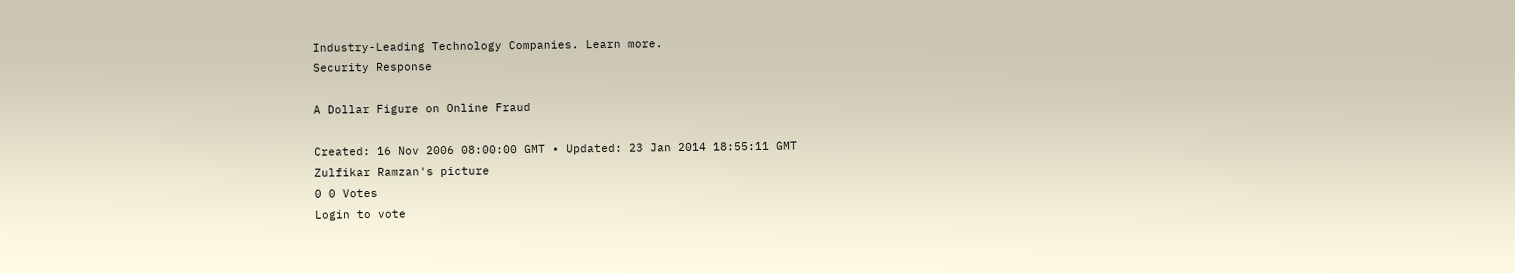Industry-Leading Technology Companies. Learn more.
Security Response

A Dollar Figure on Online Fraud

Created: 16 Nov 2006 08:00:00 GMT • Updated: 23 Jan 2014 18:55:11 GMT
Zulfikar Ramzan's picture
0 0 Votes
Login to vote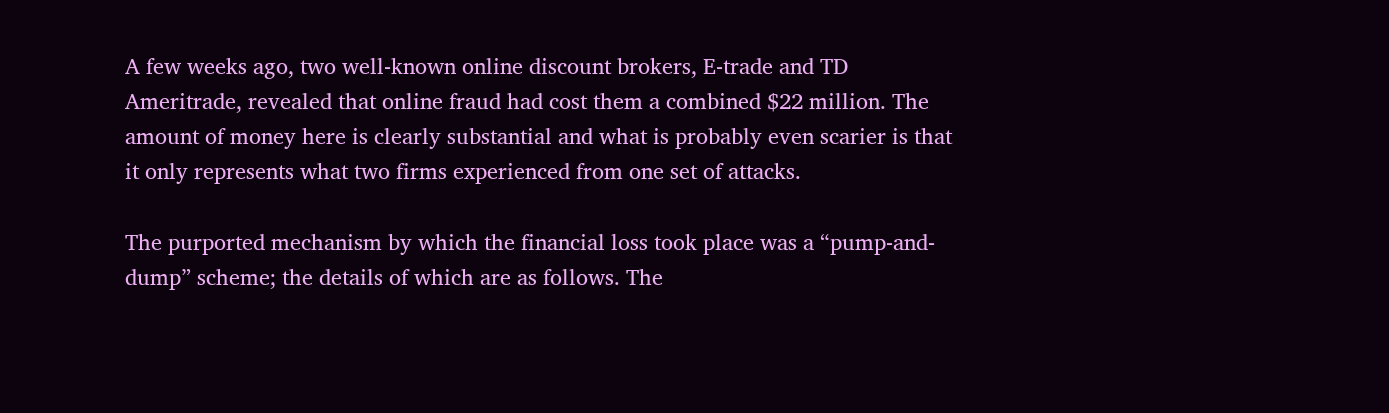A few weeks ago, two well-known online discount brokers, E-trade and TD Ameritrade, revealed that online fraud had cost them a combined $22 million. The amount of money here is clearly substantial and what is probably even scarier is that it only represents what two firms experienced from one set of attacks.

The purported mechanism by which the financial loss took place was a “pump-and-dump” scheme; the details of which are as follows. The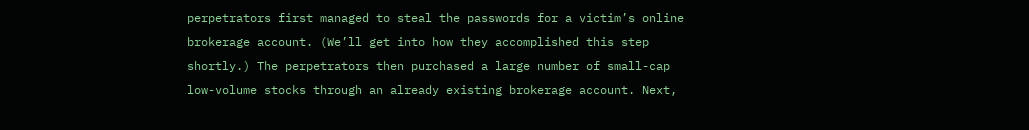perpetrators first managed to steal the passwords for a victim’s online brokerage account. (We’ll get into how they accomplished this step shortly.) The perpetrators then purchased a large number of small-cap low-volume stocks through an already existing brokerage account. Next,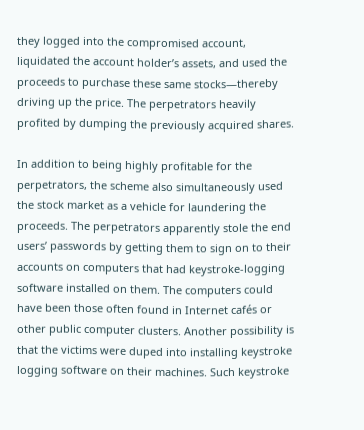they logged into the compromised account, liquidated the account holder’s assets, and used the proceeds to purchase these same stocks—thereby driving up the price. The perpetrators heavily profited by dumping the previously acquired shares.

In addition to being highly profitable for the perpetrators, the scheme also simultaneously used the stock market as a vehicle for laundering the proceeds. The perpetrators apparently stole the end users’ passwords by getting them to sign on to their accounts on computers that had keystroke-logging software installed on them. The computers could have been those often found in Internet cafés or other public computer clusters. Another possibility is that the victims were duped into installing keystroke logging software on their machines. Such keystroke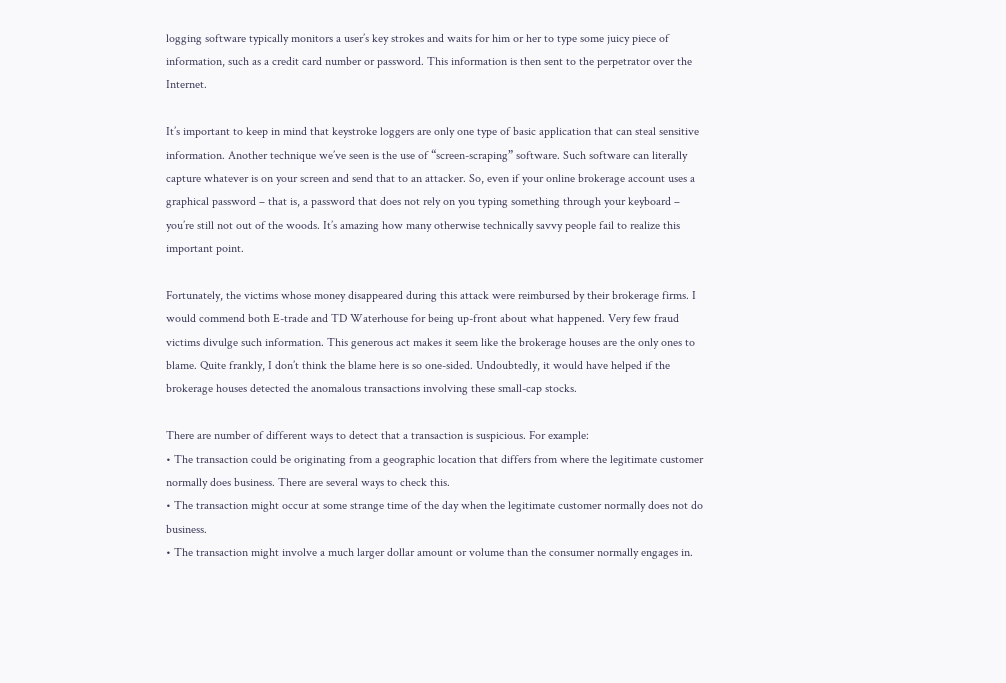logging software typically monitors a user’s key strokes and waits for him or her to type some juicy piece of information, such as a credit card number or password. This information is then sent to the perpetrator over the Internet.

It’s important to keep in mind that keystroke loggers are only one type of basic application that can steal sensitive information. Another technique we’ve seen is the use of “screen-scraping” software. Such software can literally capture whatever is on your screen and send that to an attacker. So, even if your online brokerage account uses a graphical password – that is, a password that does not rely on you typing something through your keyboard – you’re still not out of the woods. It’s amazing how many otherwise technically savvy people fail to realize this important point.

Fortunately, the victims whose money disappeared during this attack were reimbursed by their brokerage firms. I would commend both E-trade and TD Waterhouse for being up-front about what happened. Very few fraud victims divulge such information. This generous act makes it seem like the brokerage houses are the only ones to blame. Quite frankly, I don’t think the blame here is so one-sided. Undoubtedly, it would have helped if the brokerage houses detected the anomalous transactions involving these small-cap stocks.

There are number of different ways to detect that a transaction is suspicious. For example:
• The transaction could be originating from a geographic location that differs from where the legitimate customer normally does business. There are several ways to check this.
• The transaction might occur at some strange time of the day when the legitimate customer normally does not do business.
• The transaction might involve a much larger dollar amount or volume than the consumer normally engages in.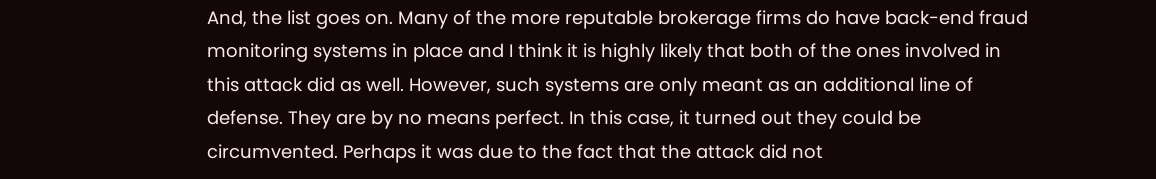And, the list goes on. Many of the more reputable brokerage firms do have back-end fraud monitoring systems in place and I think it is highly likely that both of the ones involved in this attack did as well. However, such systems are only meant as an additional line of defense. They are by no means perfect. In this case, it turned out they could be circumvented. Perhaps it was due to the fact that the attack did not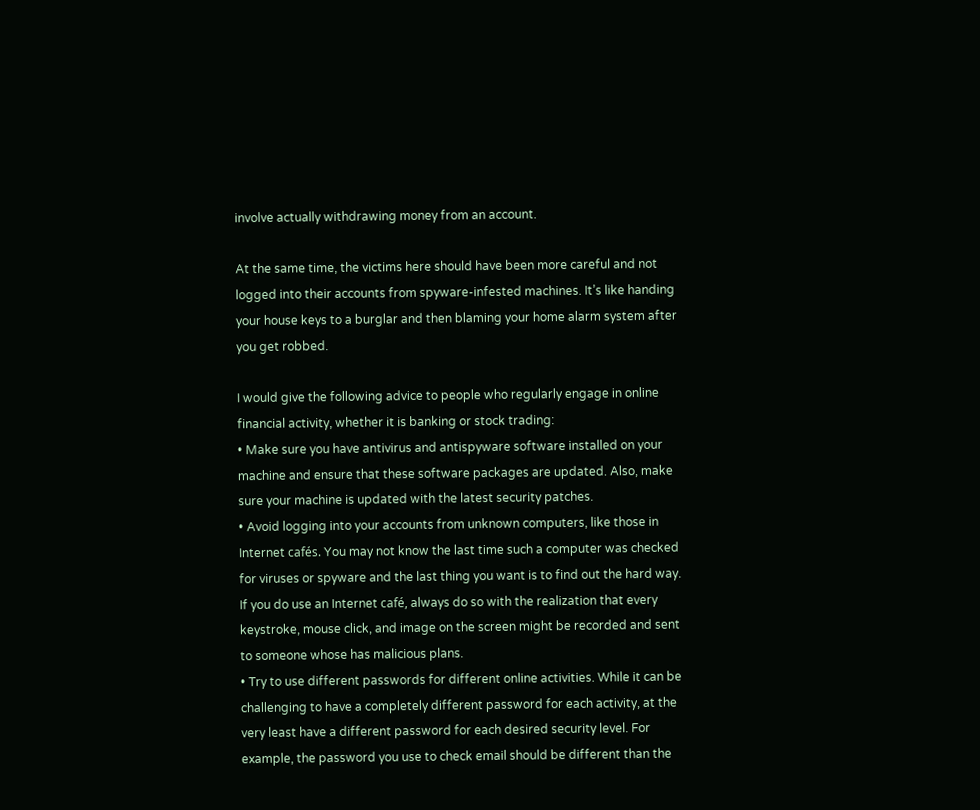involve actually withdrawing money from an account.

At the same time, the victims here should have been more careful and not logged into their accounts from spyware-infested machines. It’s like handing your house keys to a burglar and then blaming your home alarm system after you get robbed.

I would give the following advice to people who regularly engage in online financial activity, whether it is banking or stock trading:
• Make sure you have antivirus and antispyware software installed on your machine and ensure that these software packages are updated. Also, make sure your machine is updated with the latest security patches.
• Avoid logging into your accounts from unknown computers, like those in Internet cafés. You may not know the last time such a computer was checked for viruses or spyware and the last thing you want is to find out the hard way. If you do use an Internet café, always do so with the realization that every keystroke, mouse click, and image on the screen might be recorded and sent to someone whose has malicious plans.
• Try to use different passwords for different online activities. While it can be challenging to have a completely different password for each activity, at the very least have a different password for each desired security level. For example, the password you use to check email should be different than the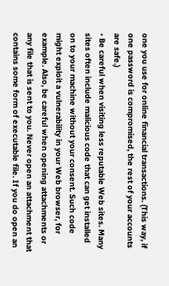one you use for online financial transactions. (This way, if one password is compromised, the rest of your accounts are safe.)
• Be careful when visiting less reputable Web sites. Many sites often include malicious code that can get installed on to your machine without your consent. Such code might exploit a vulnerability in your Web browser, for example. Also, be careful when opening attachments or any file that is sent to you. Never open an attachment that contains some form of executable file. If you do open an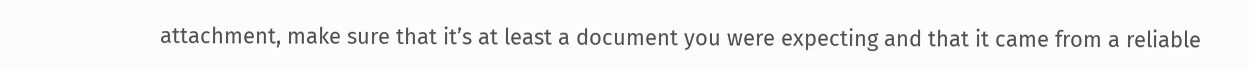attachment, make sure that it’s at least a document you were expecting and that it came from a reliable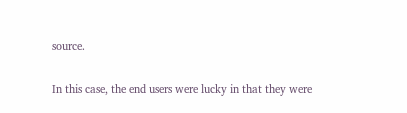source.

In this case, the end users were lucky in that they were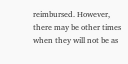reimbursed. However, there may be other times when they will not be as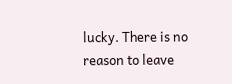lucky. There is no reason to leave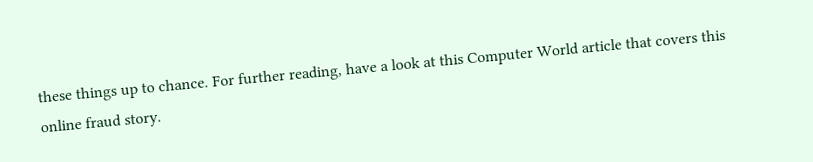these things up to chance. For further reading, have a look at this Computer World article that covers this online fraud story.